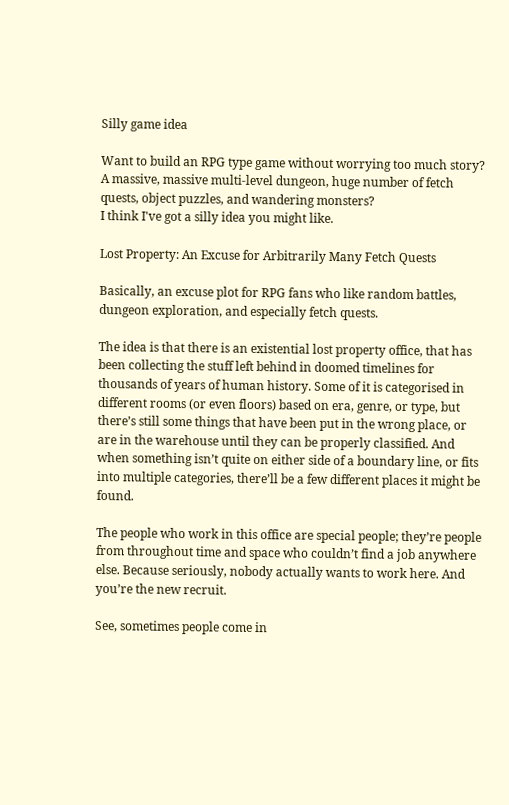Silly game idea

Want to build an RPG type game without worrying too much story?
A massive, massive multi-level dungeon, huge number of fetch quests, object puzzles, and wandering monsters?
I think I've got a silly idea you might like.

Lost Property: An Excuse for Arbitrarily Many Fetch Quests

Basically, an excuse plot for RPG fans who like random battles, dungeon exploration, and especially fetch quests.

The idea is that there is an existential lost property office, that has been collecting the stuff left behind in doomed timelines for thousands of years of human history. Some of it is categorised in different rooms (or even floors) based on era, genre, or type, but there’s still some things that have been put in the wrong place, or are in the warehouse until they can be properly classified. And when something isn’t quite on either side of a boundary line, or fits into multiple categories, there’ll be a few different places it might be found.

The people who work in this office are special people; they’re people from throughout time and space who couldn’t find a job anywhere else. Because seriously, nobody actually wants to work here. And you’re the new recruit.

See, sometimes people come in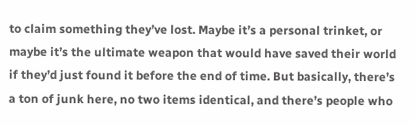to claim something they’ve lost. Maybe it’s a personal trinket, or maybe it’s the ultimate weapon that would have saved their world if they’d just found it before the end of time. But basically, there’s a ton of junk here, no two items identical, and there’s people who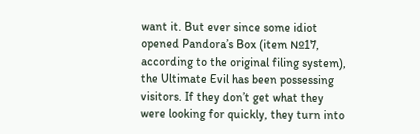want it. But ever since some idiot opened Pandora’s Box (item №17, according to the original filing system), the Ultimate Evil has been possessing visitors. If they don’t get what they were looking for quickly, they turn into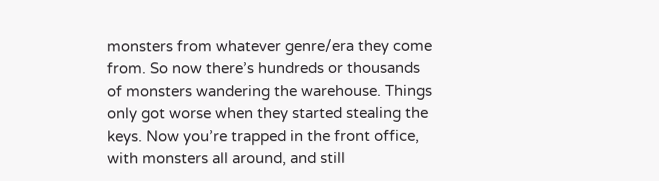monsters from whatever genre/era they come from. So now there’s hundreds or thousands of monsters wandering the warehouse. Things only got worse when they started stealing the keys. Now you’re trapped in the front office, with monsters all around, and still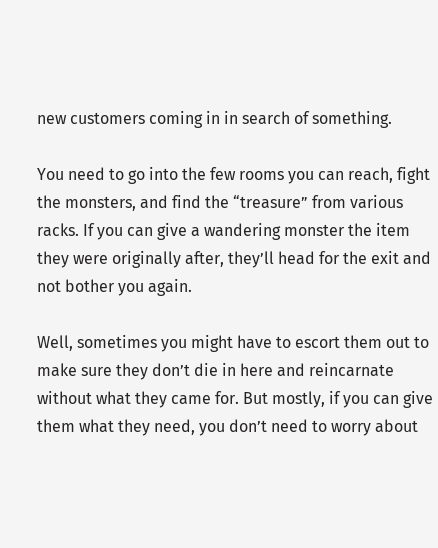new customers coming in in search of something.

You need to go into the few rooms you can reach, fight the monsters, and find the “treasure” from various racks. If you can give a wandering monster the item they were originally after, they’ll head for the exit and not bother you again.

Well, sometimes you might have to escort them out to make sure they don’t die in here and reincarnate without what they came for. But mostly, if you can give them what they need, you don’t need to worry about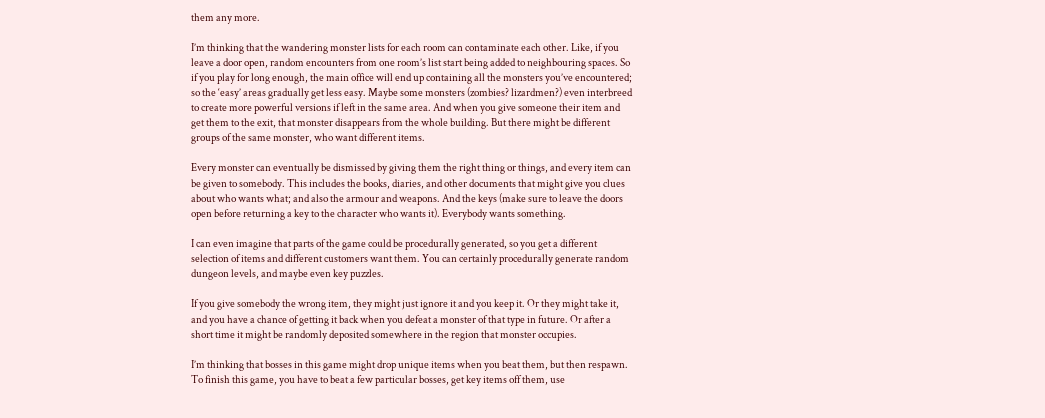them any more.

I’m thinking that the wandering monster lists for each room can contaminate each other. Like, if you leave a door open, random encounters from one room’s list start being added to neighbouring spaces. So if you play for long enough, the main office will end up containing all the monsters you’ve encountered; so the ‘easy’ areas gradually get less easy. Maybe some monsters (zombies? lizardmen?) even interbreed to create more powerful versions if left in the same area. And when you give someone their item and get them to the exit, that monster disappears from the whole building. But there might be different groups of the same monster, who want different items.

Every monster can eventually be dismissed by giving them the right thing or things, and every item can be given to somebody. This includes the books, diaries, and other documents that might give you clues about who wants what; and also the armour and weapons. And the keys (make sure to leave the doors open before returning a key to the character who wants it). Everybody wants something.

I can even imagine that parts of the game could be procedurally generated, so you get a different selection of items and different customers want them. You can certainly procedurally generate random dungeon levels, and maybe even key puzzles.

If you give somebody the wrong item, they might just ignore it and you keep it. Or they might take it, and you have a chance of getting it back when you defeat a monster of that type in future. Or after a short time it might be randomly deposited somewhere in the region that monster occupies.

I’m thinking that bosses in this game might drop unique items when you beat them, but then respawn. To finish this game, you have to beat a few particular bosses, get key items off them, use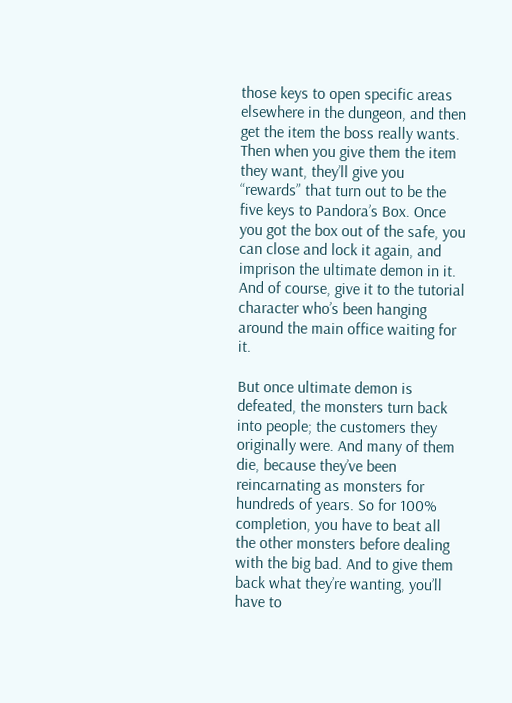those keys to open specific areas elsewhere in the dungeon, and then get the item the boss really wants. Then when you give them the item they want, they’ll give you “rewards” that turn out to be the five keys to Pandora’s Box. Once you got the box out of the safe, you can close and lock it again, and imprison the ultimate demon in it. And of course, give it to the tutorial character who’s been hanging around the main office waiting for it.

But once ultimate demon is defeated, the monsters turn back into people; the customers they originally were. And many of them die, because they’ve been reincarnating as monsters for hundreds of years. So for 100% completion, you have to beat all the other monsters before dealing with the big bad. And to give them back what they’re wanting, you’ll have to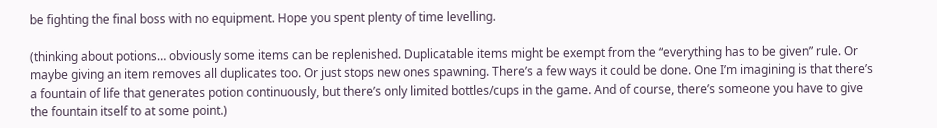be fighting the final boss with no equipment. Hope you spent plenty of time levelling.

(thinking about potions… obviously some items can be replenished. Duplicatable items might be exempt from the “everything has to be given” rule. Or maybe giving an item removes all duplicates too. Or just stops new ones spawning. There’s a few ways it could be done. One I’m imagining is that there’s a fountain of life that generates potion continuously, but there’s only limited bottles/cups in the game. And of course, there’s someone you have to give the fountain itself to at some point.)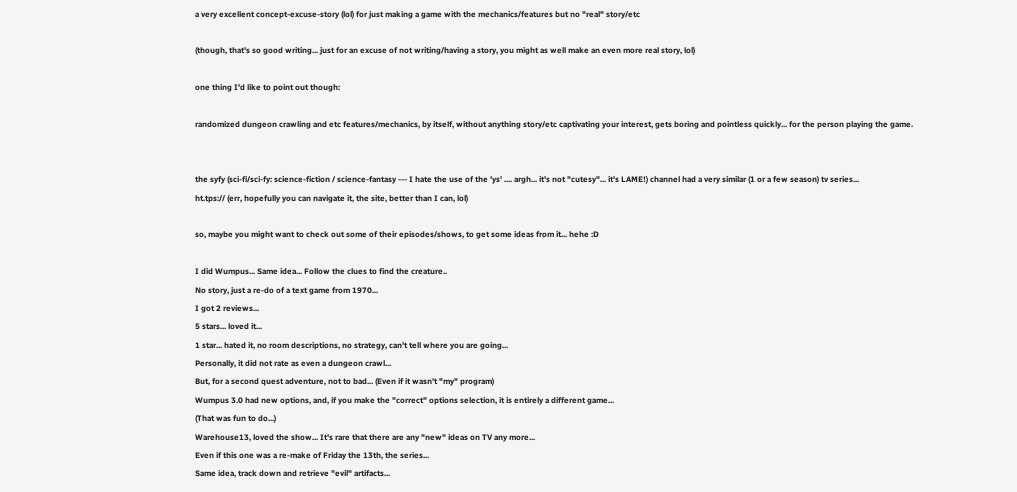a very excellent concept-excuse-story (lol) for just making a game with the mechanics/features but no "real" story/etc

(though, that's so good writing... just for an excuse of not writing/having a story, you might as well make an even more real story, lol)

one thing I'd like to point out though:

randomized dungeon crawling and etc features/mechanics, by itself, without anything story/etc captivating your interest, gets boring and pointless quickly... for the person playing the game.


the syfy (sci-fi/sci-fy: science-fiction / science-fantasy --- I hate the use of the 'ys' .... argh... it's not "cutesy"... it's LAME!) channel had a very similar (1 or a few season) tv series...
ht.tps:// (err, hopefully you can navigate it, the site, better than I can, lol)

so, maybe you might want to check out some of their episodes/shows, to get some ideas from it... hehe :D

I did Wumpus... Same idea... Follow the clues to find the creature..
No story, just a re-do of a text game from 1970...
I got 2 reviews...
5 stars... loved it...
1 star... hated it, no room descriptions, no strategy, can't tell where you are going...
Personally, it did not rate as even a dungeon crawl...
But, for a second quest adventure, not to bad... (Even if it wasn't "my" program)
Wumpus 3.0 had new options, and, if you make the "correct" options selection, it is entirely a different game...
(That was fun to do...)
Warehouse13, loved the show... It's rare that there are any "new" ideas on TV any more...
Even if this one was a re-make of Friday the 13th, the series...
Same idea, track down and retrieve "evil" artifacts...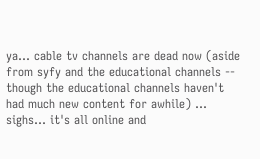ya... cable tv channels are dead now (aside from syfy and the educational channels -- though the educational channels haven't had much new content for awhile) ... sighs... it's all online and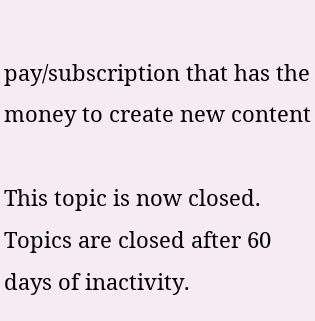pay/subscription that has the money to create new content

This topic is now closed. Topics are closed after 60 days of inactivity.